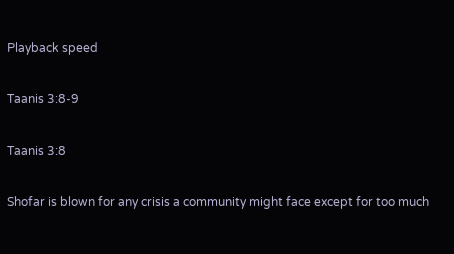Playback speed

Taanis 3:8-9

Taanis 3:8

Shofar is blown for any crisis a community might face except for too much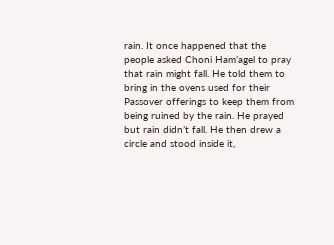rain. It once happened that the people asked Choni Ham’agel to pray that rain might fall. He told them to bring in the ovens used for their Passover offerings to keep them from being ruined by the rain. He prayed but rain didn’t fall. He then drew a circle and stood inside it,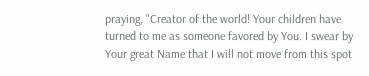praying, "Creator of the world! Your children have turned to me as someone favored by You. I swear by Your great Name that I will not move from this spot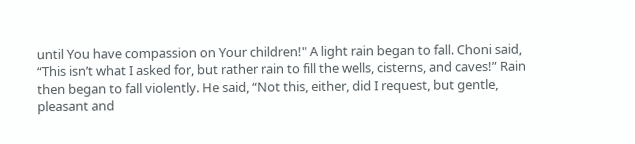until You have compassion on Your children!" A light rain began to fall. Choni said, “This isn’t what I asked for, but rather rain to fill the wells, cisterns, and caves!” Rain then began to fall violently. He said, “Not this, either, did I request, but gentle, pleasant and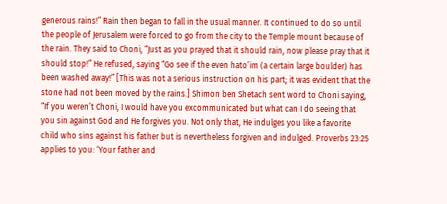generous rains!” Rain then began to fall in the usual manner. It continued to do so until the people of Jerusalem were forced to go from the city to the Temple mount because of the rain. They said to Choni, “Just as you prayed that it should rain, now please pray that it should stop!” He refused, saying “Go see if the even hato’im (a certain large boulder) has been washed away!” [This was not a serious instruction on his part; it was evident that the stone had not been moved by the rains.] Shimon ben Shetach sent word to Choni saying, “If you weren’t Choni, I would have you excommunicated but what can I do seeing that you sin against God and He forgives you. Not only that, He indulges you like a favorite child who sins against his father but is nevertheless forgiven and indulged. Proverbs 23:25 applies to you: ‘Your father and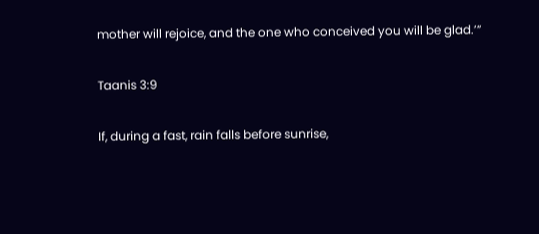mother will rejoice, and the one who conceived you will be glad.’”

Taanis 3:9

If, during a fast, rain falls before sunrise,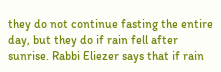they do not continue fasting the entire day, but they do if rain fell after sunrise. Rabbi Eliezer says that if rain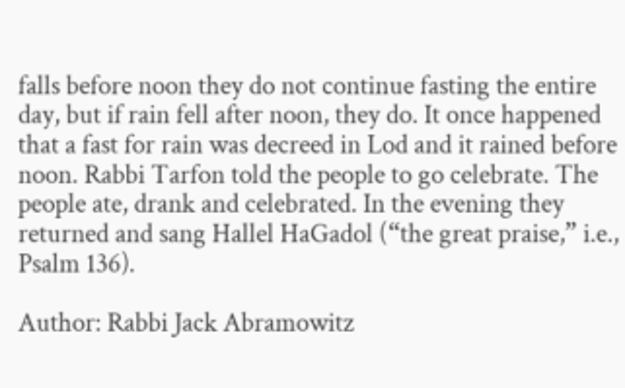falls before noon they do not continue fasting the entire day, but if rain fell after noon, they do. It once happened that a fast for rain was decreed in Lod and it rained before noon. Rabbi Tarfon told the people to go celebrate. The people ate, drank and celebrated. In the evening they returned and sang Hallel HaGadol (“the great praise,” i.e., Psalm 136).

Author: Rabbi Jack Abramowitz